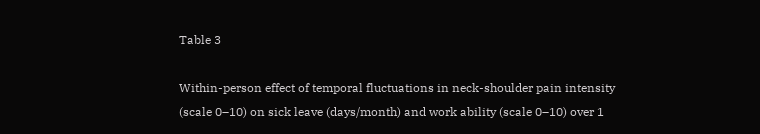Table 3

Within-person effect of temporal fluctuations in neck-shoulder pain intensity (scale 0–10) on sick leave (days/month) and work ability (scale 0–10) over 1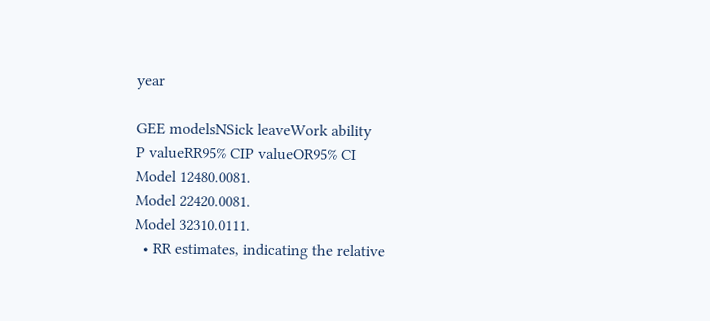year

GEE modelsNSick leaveWork ability
P valueRR95% CIP valueOR95% CI
Model 12480.0081.
Model 22420.0081.
Model 32310.0111.
  • RR estimates, indicating the relative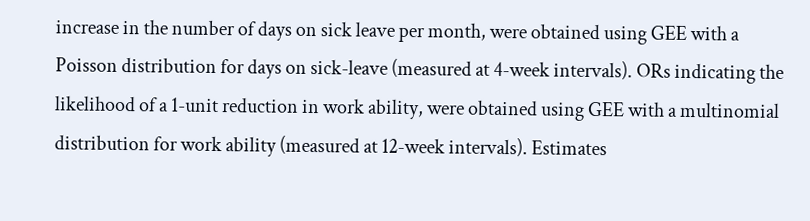increase in the number of days on sick leave per month, were obtained using GEE with a Poisson distribution for days on sick-leave (measured at 4-week intervals). ORs indicating the likelihood of a 1-unit reduction in work ability, were obtained using GEE with a multinomial distribution for work ability (measured at 12-week intervals). Estimates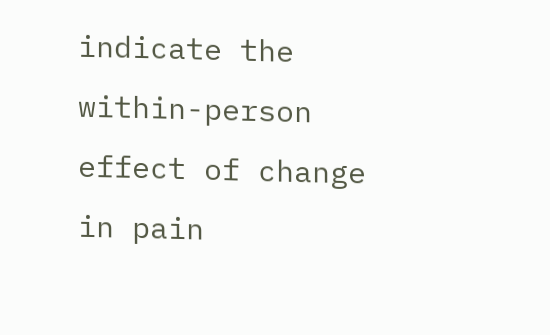indicate the within-person effect of change in pain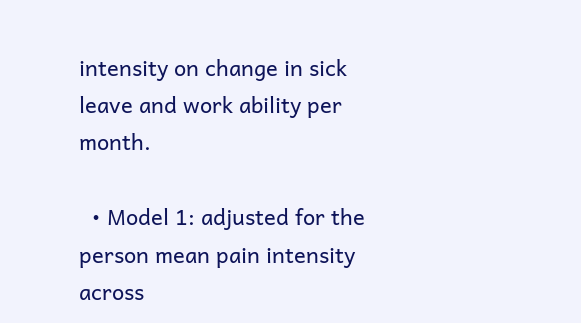intensity on change in sick leave and work ability per month.

  • Model 1: adjusted for the person mean pain intensity across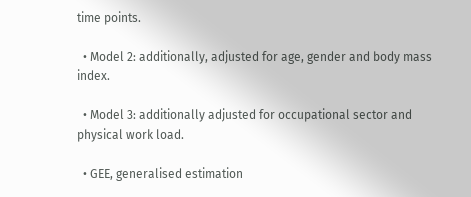time points.

  • Model 2: additionally, adjusted for age, gender and body mass index.

  • Model 3: additionally adjusted for occupational sector and physical work load.

  • GEE, generalised estimation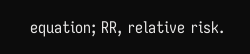equation; RR, relative risk.